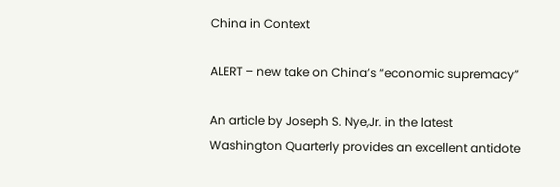China in Context

ALERT – new take on China’s “economic supremacy”

An article by Joseph S. Nye,Jr. in the latest Washington Quarterly provides an excellent antidote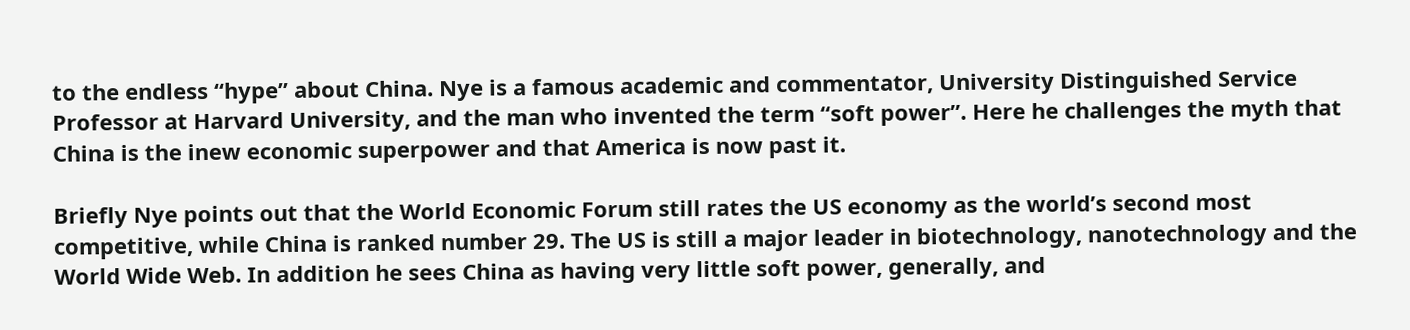to the endless “hype” about China. Nye is a famous academic and commentator, University Distinguished Service Professor at Harvard University, and the man who invented the term “soft power”. Here he challenges the myth that China is the inew economic superpower and that America is now past it.

Briefly Nye points out that the World Economic Forum still rates the US economy as the world’s second most competitive, while China is ranked number 29. The US is still a major leader in biotechnology, nanotechnology and the World Wide Web. In addition he sees China as having very little soft power, generally, and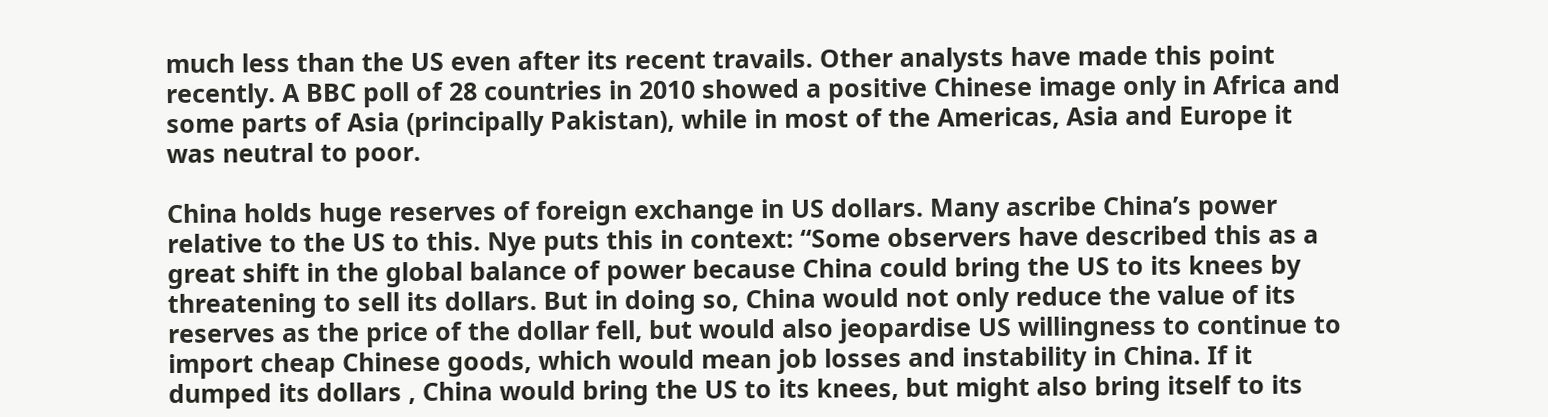much less than the US even after its recent travails. Other analysts have made this point recently. A BBC poll of 28 countries in 2010 showed a positive Chinese image only in Africa and some parts of Asia (principally Pakistan), while in most of the Americas, Asia and Europe it was neutral to poor.

China holds huge reserves of foreign exchange in US dollars. Many ascribe China’s power relative to the US to this. Nye puts this in context: “Some observers have described this as a great shift in the global balance of power because China could bring the US to its knees by threatening to sell its dollars. But in doing so, China would not only reduce the value of its reserves as the price of the dollar fell, but would also jeopardise US willingness to continue to import cheap Chinese goods, which would mean job losses and instability in China. If it dumped its dollars , China would bring the US to its knees, but might also bring itself to its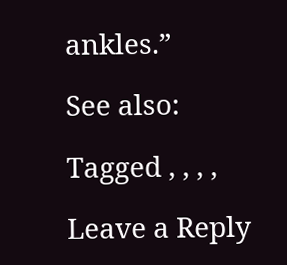ankles.”

See also:

Tagged , , , ,

Leave a Reply